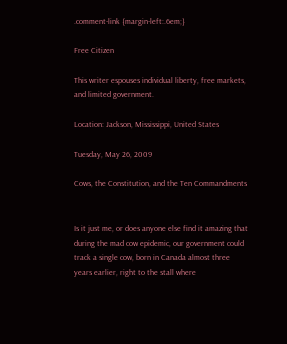.comment-link {margin-left:.6em;}

Free Citizen

This writer espouses individual liberty, free markets, and limited government.

Location: Jackson, Mississippi, United States

Tuesday, May 26, 2009

Cows, the Constitution, and the Ten Commandments


Is it just me, or does anyone else find it amazing that during the mad cow epidemic, our government could track a single cow, born in Canada almost three years earlier, right to the stall where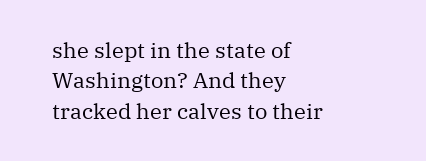she slept in the state of Washington? And they tracked her calves to their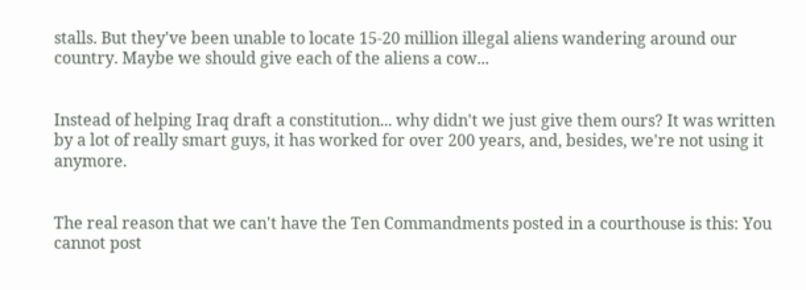stalls. But they've been unable to locate 15-20 million illegal aliens wandering around our country. Maybe we should give each of the aliens a cow...


Instead of helping Iraq draft a constitution... why didn't we just give them ours? It was written by a lot of really smart guys, it has worked for over 200 years, and, besides, we're not using it anymore.


The real reason that we can't have the Ten Commandments posted in a courthouse is this: You cannot post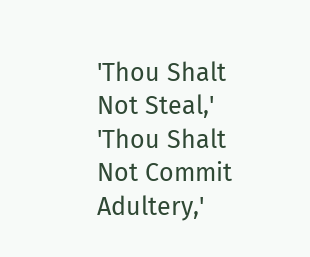'Thou Shalt Not Steal,' 'Thou Shalt Not Commit Adultery,'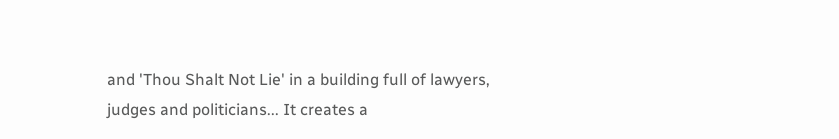and 'Thou Shalt Not Lie' in a building full of lawyers, judges and politicians... It creates a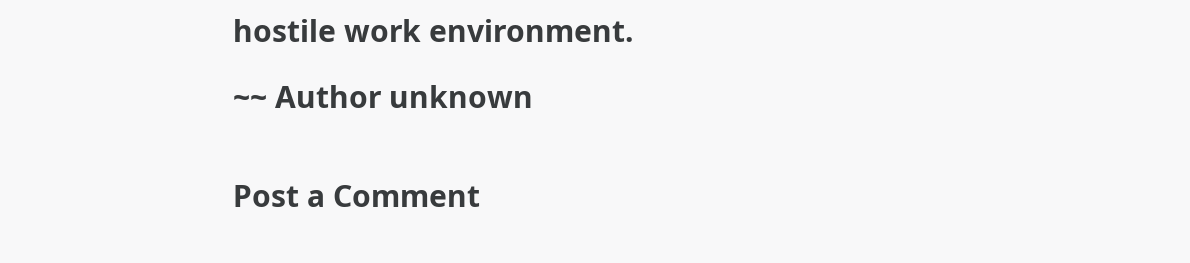hostile work environment.

~~ Author unknown


Post a Comment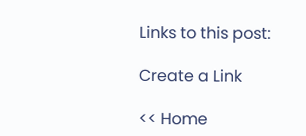Links to this post:

Create a Link

<< Home